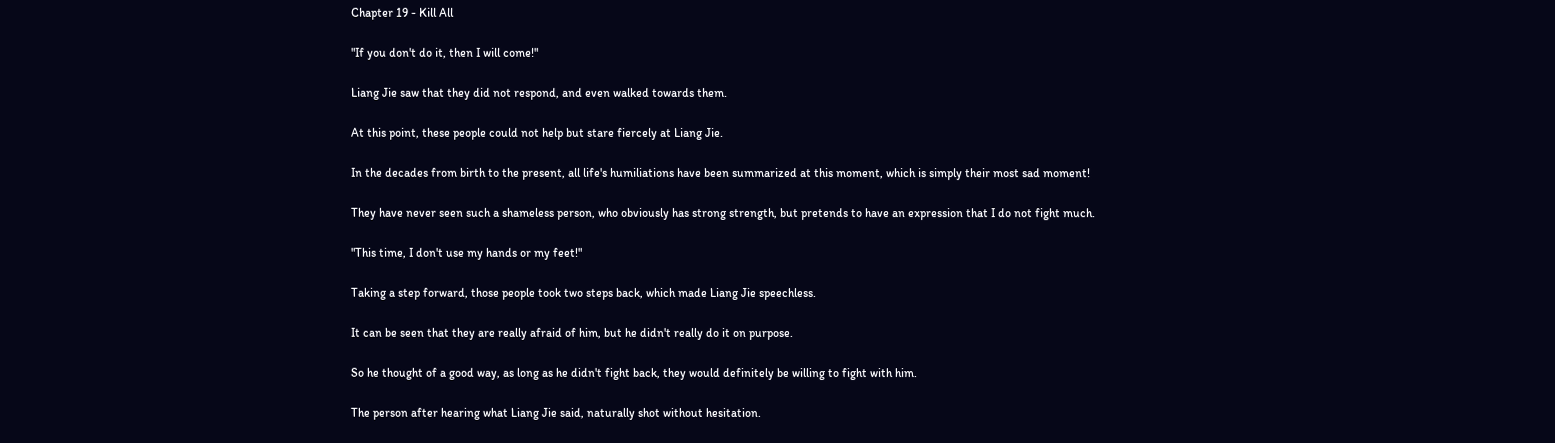Chapter 19 - Kill All

"If you don't do it, then I will come!"

Liang Jie saw that they did not respond, and even walked towards them.

At this point, these people could not help but stare fiercely at Liang Jie.

In the decades from birth to the present, all life's humiliations have been summarized at this moment, which is simply their most sad moment!

They have never seen such a shameless person, who obviously has strong strength, but pretends to have an expression that I do not fight much.

"This time, I don't use my hands or my feet!"

Taking a step forward, those people took two steps back, which made Liang Jie speechless.

It can be seen that they are really afraid of him, but he didn't really do it on purpose.

So he thought of a good way, as long as he didn't fight back, they would definitely be willing to fight with him.

The person after hearing what Liang Jie said, naturally shot without hesitation.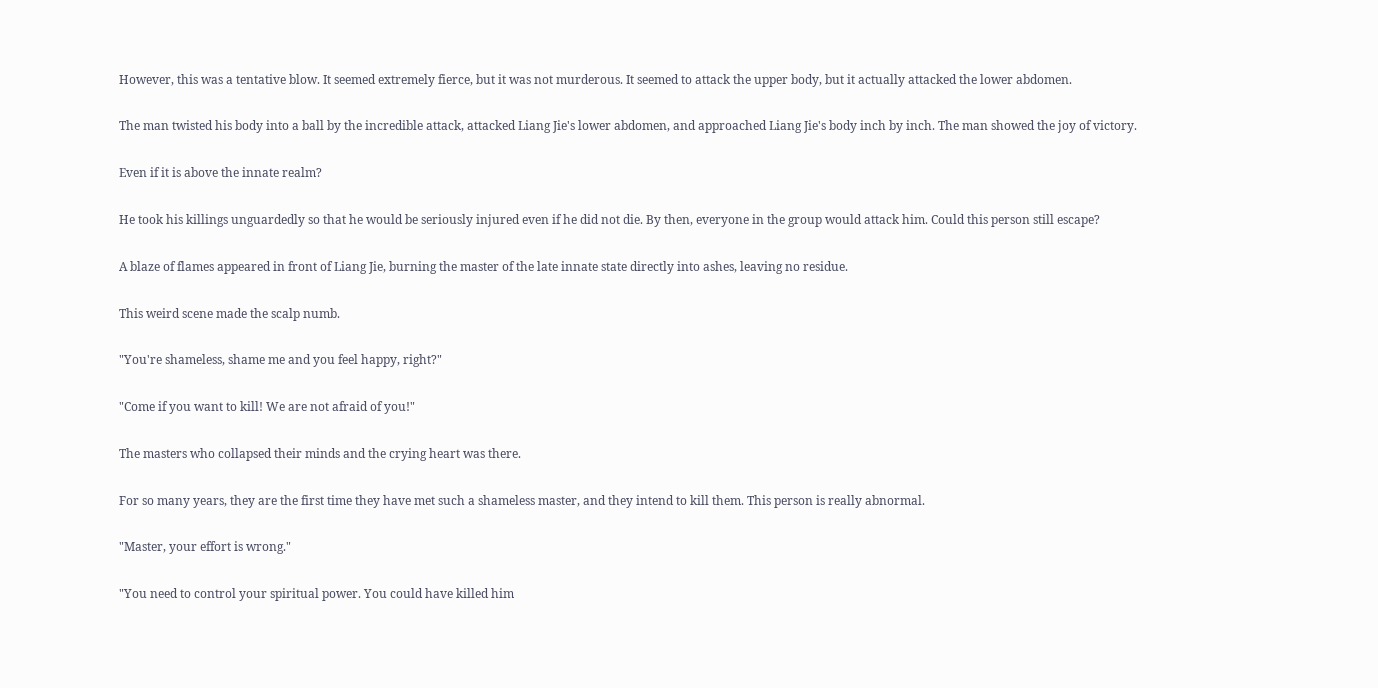However, this was a tentative blow. It seemed extremely fierce, but it was not murderous. It seemed to attack the upper body, but it actually attacked the lower abdomen.

The man twisted his body into a ball by the incredible attack, attacked Liang Jie's lower abdomen, and approached Liang Jie's body inch by inch. The man showed the joy of victory.

Even if it is above the innate realm?

He took his killings unguardedly so that he would be seriously injured even if he did not die. By then, everyone in the group would attack him. Could this person still escape?

A blaze of flames appeared in front of Liang Jie, burning the master of the late innate state directly into ashes, leaving no residue.

This weird scene made the scalp numb.

"You're shameless, shame me and you feel happy, right?"

"Come if you want to kill! We are not afraid of you!"

The masters who collapsed their minds and the crying heart was there.

For so many years, they are the first time they have met such a shameless master, and they intend to kill them. This person is really abnormal.

"Master, your effort is wrong."

"You need to control your spiritual power. You could have killed him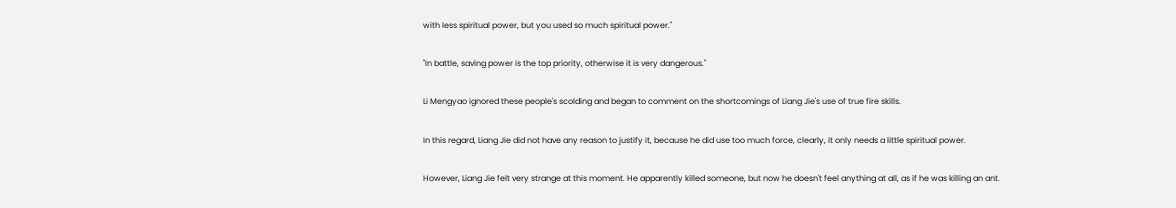with less spiritual power, but you used so much spiritual power."

"In battle, saving power is the top priority, otherwise it is very dangerous."

Li Mengyao ignored these people's scolding and began to comment on the shortcomings of Liang Jie's use of true fire skills.

In this regard, Liang Jie did not have any reason to justify it, because he did use too much force, clearly, it only needs a little spiritual power.

However, Liang Jie felt very strange at this moment. He apparently killed someone, but now he doesn't feel anything at all, as if he was killing an ant.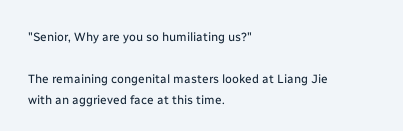"Senior, Why are you so humiliating us?"

The remaining congenital masters looked at Liang Jie with an aggrieved face at this time.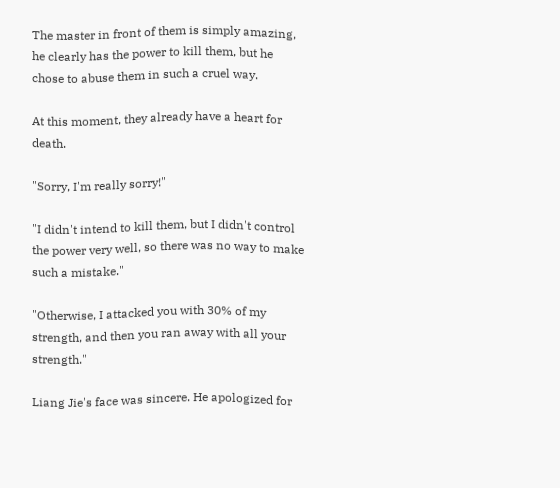The master in front of them is simply amazing, he clearly has the power to kill them, but he chose to abuse them in such a cruel way.

At this moment, they already have a heart for death.

"Sorry, I'm really sorry!"

"I didn't intend to kill them, but I didn't control the power very well, so there was no way to make such a mistake."

"Otherwise, I attacked you with 30% of my strength, and then you ran away with all your strength."

Liang Jie's face was sincere. He apologized for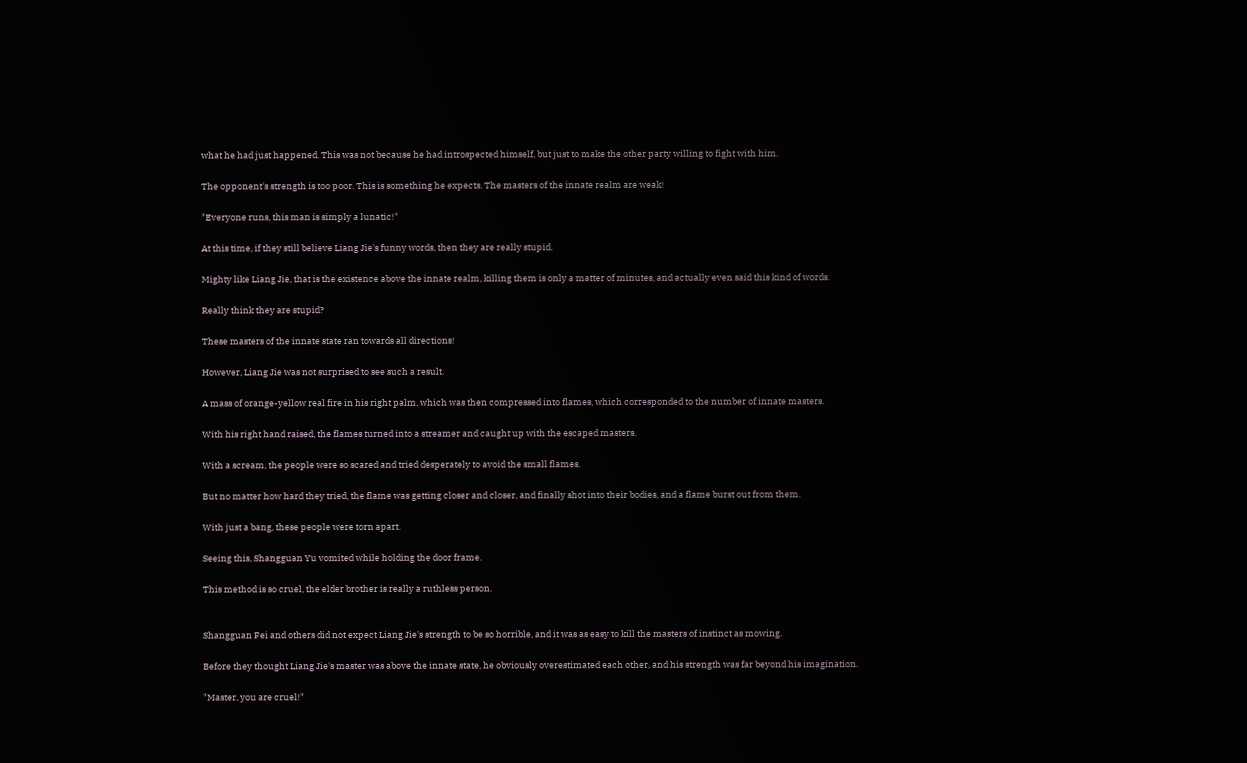what he had just happened. This was not because he had introspected himself, but just to make the other party willing to fight with him.

The opponent's strength is too poor. This is something he expects. The masters of the innate realm are weak!

"Everyone runs, this man is simply a lunatic!"

At this time, if they still believe Liang Jie's funny words, then they are really stupid.

Mighty like Liang Jie, that is the existence above the innate realm, killing them is only a matter of minutes, and actually even said this kind of words.

Really think they are stupid?

These masters of the innate state ran towards all directions!

However, Liang Jie was not surprised to see such a result.

A mass of orange-yellow real fire in his right palm, which was then compressed into flames, which corresponded to the number of innate masters.

With his right hand raised, the flames turned into a streamer and caught up with the escaped masters.

With a scream, the people were so scared and tried desperately to avoid the small flames.

But no matter how hard they tried, the flame was getting closer and closer, and finally shot into their bodies, and a flame burst out from them.

With just a bang, these people were torn apart.

Seeing this, Shangguan Yu vomited while holding the door frame.

This method is so cruel, the elder brother is really a ruthless person.


Shangguan Fei and others did not expect Liang Jie's strength to be so horrible, and it was as easy to kill the masters of instinct as mowing.

Before they thought Liang Jie's master was above the innate state, he obviously overestimated each other, and his strength was far beyond his imagination.

"Master, you are cruel!"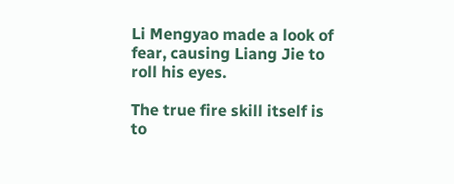Li Mengyao made a look of fear, causing Liang Jie to roll his eyes.

The true fire skill itself is to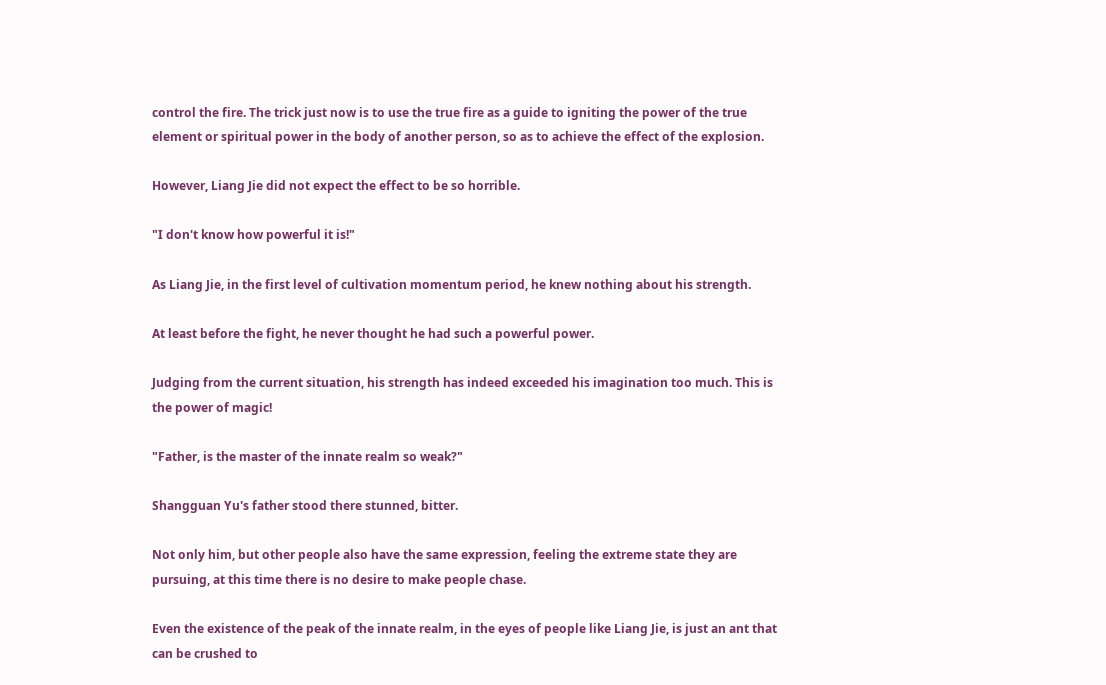control the fire. The trick just now is to use the true fire as a guide to igniting the power of the true element or spiritual power in the body of another person, so as to achieve the effect of the explosion.

However, Liang Jie did not expect the effect to be so horrible.

"I don't know how powerful it is!"

As Liang Jie, in the first level of cultivation momentum period, he knew nothing about his strength.

At least before the fight, he never thought he had such a powerful power.

Judging from the current situation, his strength has indeed exceeded his imagination too much. This is the power of magic!

"Father, is the master of the innate realm so weak?"

Shangguan Yu's father stood there stunned, bitter.

Not only him, but other people also have the same expression, feeling the extreme state they are pursuing, at this time there is no desire to make people chase.

Even the existence of the peak of the innate realm, in the eyes of people like Liang Jie, is just an ant that can be crushed to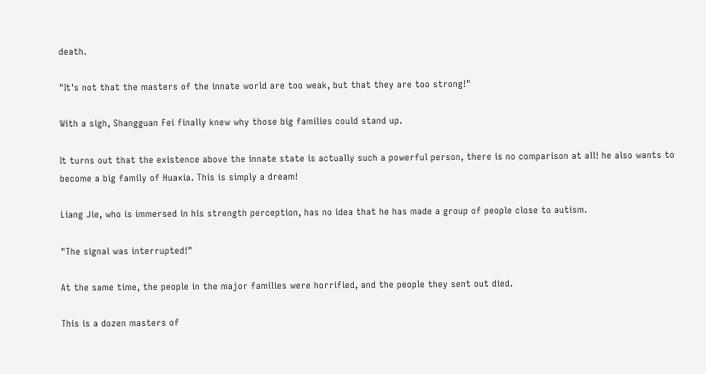death.

"It's not that the masters of the innate world are too weak, but that they are too strong!"

With a sigh, Shangguan Fei finally knew why those big families could stand up.

It turns out that the existence above the innate state is actually such a powerful person, there is no comparison at all! he also wants to become a big family of Huaxia. This is simply a dream!

Liang Jie, who is immersed in his strength perception, has no idea that he has made a group of people close to autism.

"The signal was interrupted!"

At the same time, the people in the major families were horrified, and the people they sent out died.

This is a dozen masters of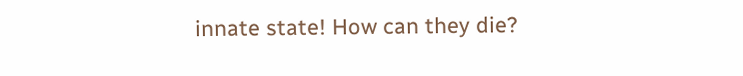innate state! How can they die?